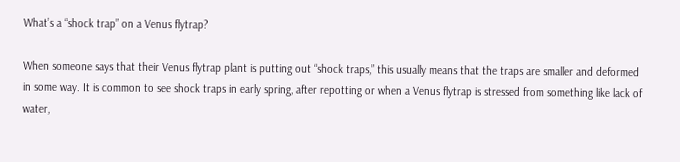What’s a “shock trap” on a Venus flytrap?

When someone says that their Venus flytrap plant is putting out “shock traps,” this usually means that the traps are smaller and deformed in some way. It is common to see shock traps in early spring, after repotting or when a Venus flytrap is stressed from something like lack of water,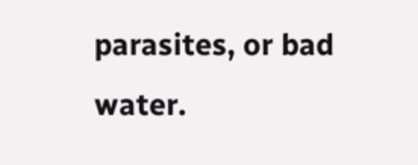parasites, or bad water.